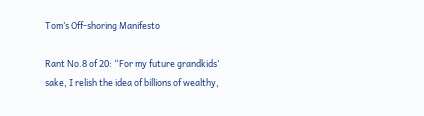Tom’s Off-shoring Manifesto

Rant No.8 of 20: “For my future grandkids’ sake, I relish the idea of billions of wealthy,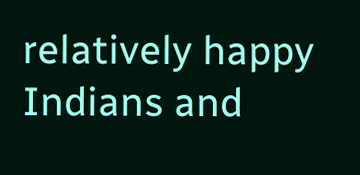relatively happy Indians and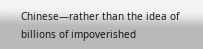Chinese—rather than the idea of billions of impoverished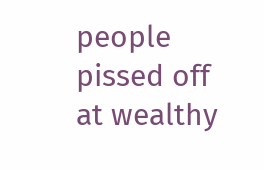people pissed off at wealthy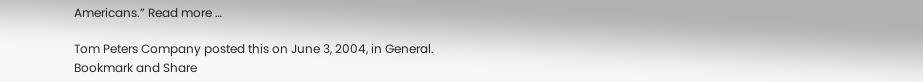Americans.” Read more …

Tom Peters Company posted this on June 3, 2004, in General.
Bookmark and Share